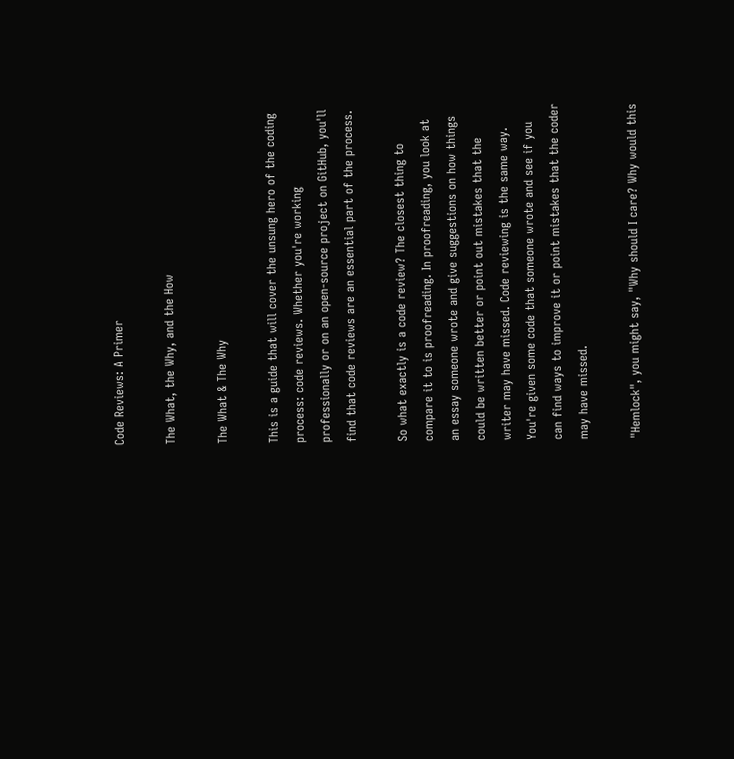Code Reviews: A Primer

The What, the Why, and the How

The What & The Why

This is a guide that will cover the unsung hero of the coding process: code reviews. Whether you're working professionally or on an open-source project on GitHub, you'll find that code reviews are an essential part of the process.

So what exactly is a code review? The closest thing to compare it to is proofreading. In proofreading, you look at an essay someone wrote and give suggestions on how things could be written better or point out mistakes that the writer may have missed. Code reviewing is the same way. You're given some code that someone wrote and see if you can find ways to improve it or point mistakes that the coder may have missed.

"Hemlock", you might say, "Why should I care? Why would this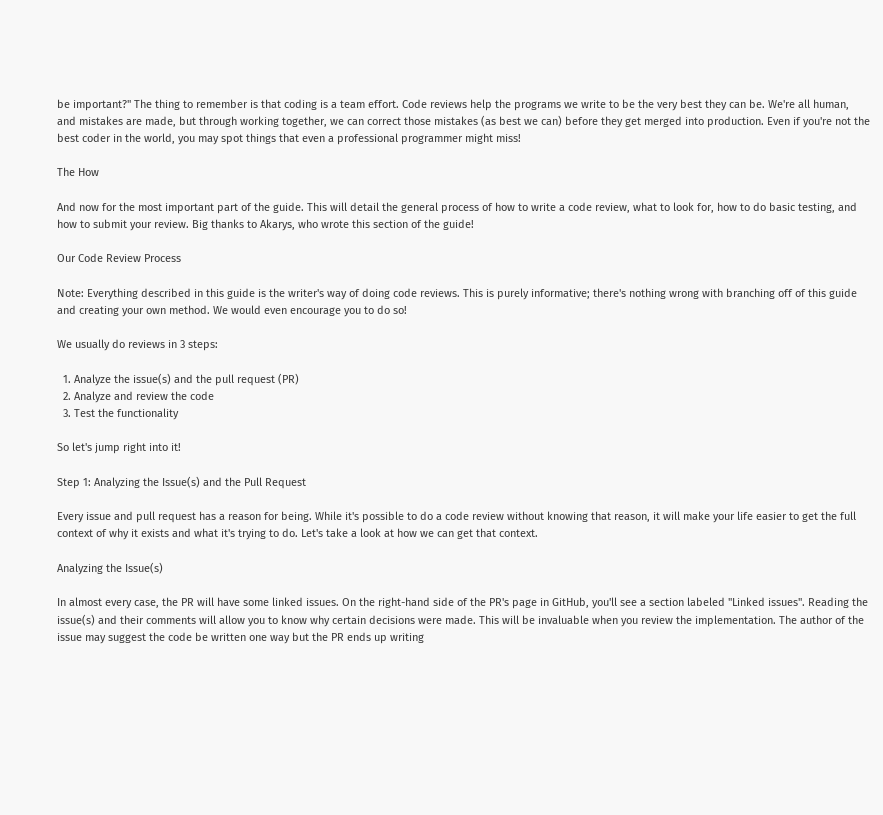be important?" The thing to remember is that coding is a team effort. Code reviews help the programs we write to be the very best they can be. We're all human, and mistakes are made, but through working together, we can correct those mistakes (as best we can) before they get merged into production. Even if you're not the best coder in the world, you may spot things that even a professional programmer might miss!

The How

And now for the most important part of the guide. This will detail the general process of how to write a code review, what to look for, how to do basic testing, and how to submit your review. Big thanks to Akarys, who wrote this section of the guide!

Our Code Review Process

Note: Everything described in this guide is the writer's way of doing code reviews. This is purely informative; there's nothing wrong with branching off of this guide and creating your own method. We would even encourage you to do so!

We usually do reviews in 3 steps:

  1. Analyze the issue(s) and the pull request (PR)
  2. Analyze and review the code
  3. Test the functionality

So let's jump right into it!

Step 1: Analyzing the Issue(s) and the Pull Request

Every issue and pull request has a reason for being. While it's possible to do a code review without knowing that reason, it will make your life easier to get the full context of why it exists and what it's trying to do. Let's take a look at how we can get that context.

Analyzing the Issue(s)

In almost every case, the PR will have some linked issues. On the right-hand side of the PR's page in GitHub, you'll see a section labeled "Linked issues". Reading the issue(s) and their comments will allow you to know why certain decisions were made. This will be invaluable when you review the implementation. The author of the issue may suggest the code be written one way but the PR ends up writing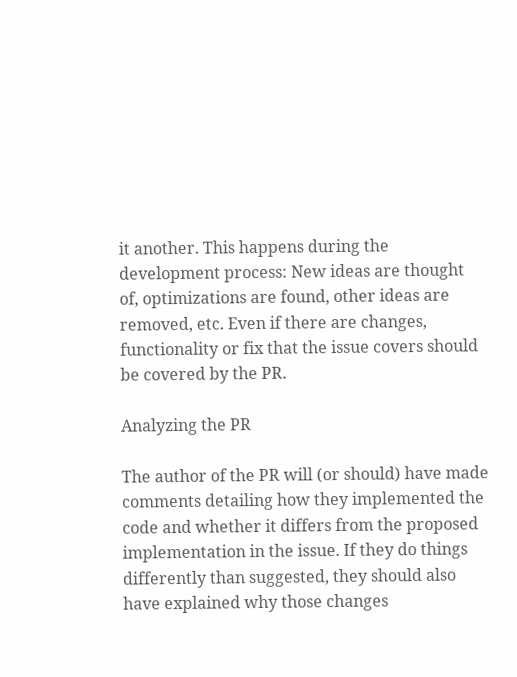it another. This happens during the development process: New ideas are thought of, optimizations are found, other ideas are removed, etc. Even if there are changes, functionality or fix that the issue covers should be covered by the PR.

Analyzing the PR

The author of the PR will (or should) have made comments detailing how they implemented the code and whether it differs from the proposed implementation in the issue. If they do things differently than suggested, they should also have explained why those changes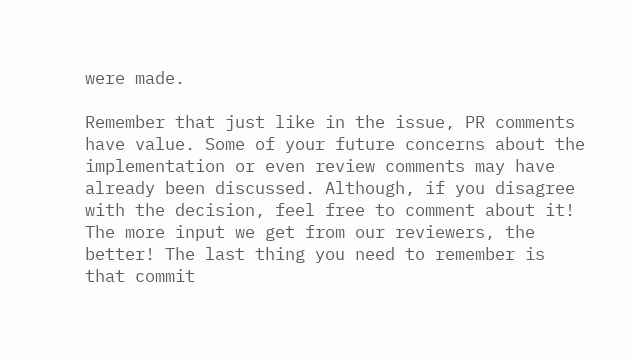were made.

Remember that just like in the issue, PR comments have value. Some of your future concerns about the implementation or even review comments may have already been discussed. Although, if you disagree with the decision, feel free to comment about it! The more input we get from our reviewers, the better! The last thing you need to remember is that commit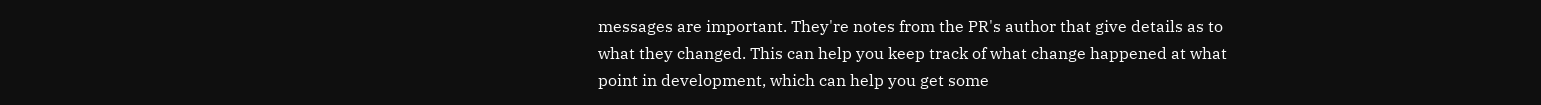messages are important. They're notes from the PR's author that give details as to what they changed. This can help you keep track of what change happened at what point in development, which can help you get some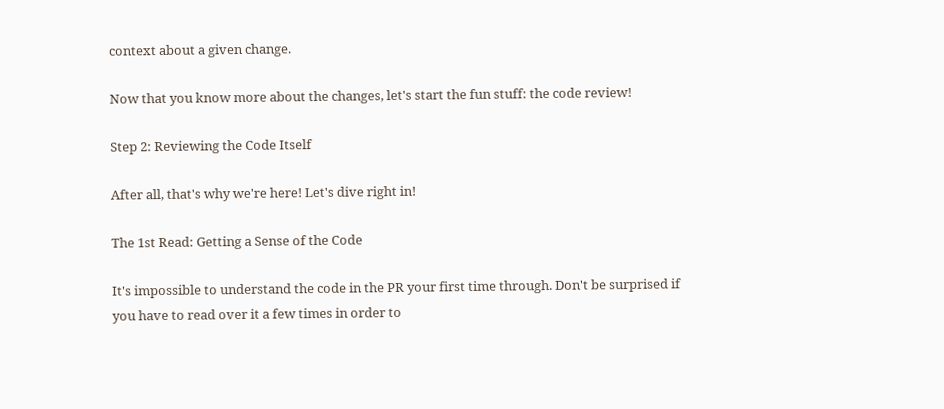context about a given change.

Now that you know more about the changes, let's start the fun stuff: the code review!

Step 2: Reviewing the Code Itself

After all, that's why we're here! Let's dive right in!

The 1st Read: Getting a Sense of the Code

It's impossible to understand the code in the PR your first time through. Don't be surprised if you have to read over it a few times in order to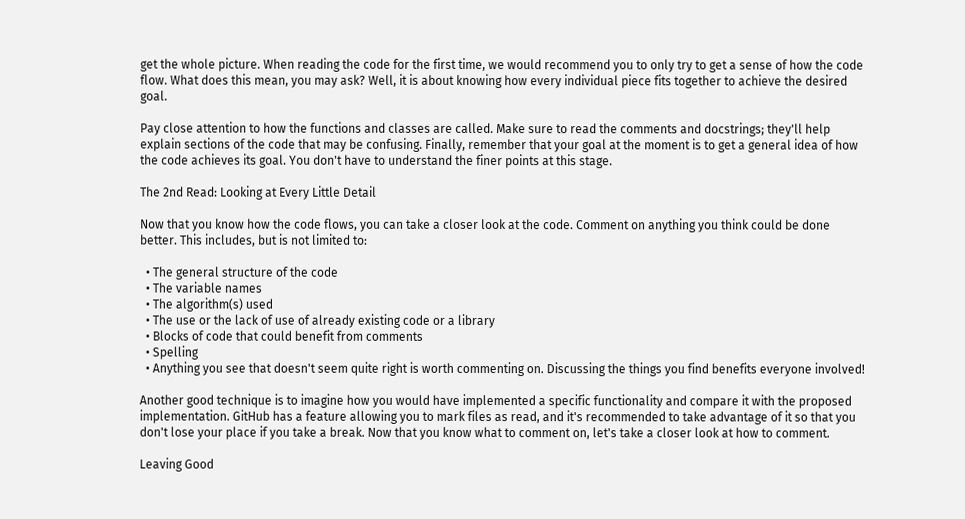get the whole picture. When reading the code for the first time, we would recommend you to only try to get a sense of how the code flow. What does this mean, you may ask? Well, it is about knowing how every individual piece fits together to achieve the desired goal.

Pay close attention to how the functions and classes are called. Make sure to read the comments and docstrings; they'll help explain sections of the code that may be confusing. Finally, remember that your goal at the moment is to get a general idea of how the code achieves its goal. You don't have to understand the finer points at this stage.

The 2nd Read: Looking at Every Little Detail

Now that you know how the code flows, you can take a closer look at the code. Comment on anything you think could be done better. This includes, but is not limited to:

  • The general structure of the code
  • The variable names
  • The algorithm(s) used
  • The use or the lack of use of already existing code or a library
  • Blocks of code that could benefit from comments
  • Spelling
  • Anything you see that doesn't seem quite right is worth commenting on. Discussing the things you find benefits everyone involved!

Another good technique is to imagine how you would have implemented a specific functionality and compare it with the proposed implementation. GitHub has a feature allowing you to mark files as read, and it's recommended to take advantage of it so that you don't lose your place if you take a break. Now that you know what to comment on, let's take a closer look at how to comment.

Leaving Good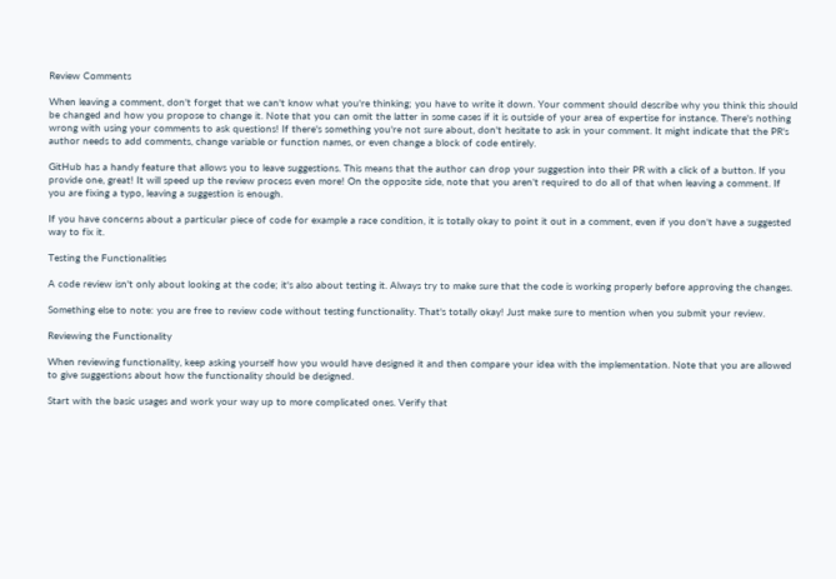Review Comments

When leaving a comment, don't forget that we can't know what you're thinking; you have to write it down. Your comment should describe why you think this should be changed and how you propose to change it. Note that you can omit the latter in some cases if it is outside of your area of expertise for instance. There's nothing wrong with using your comments to ask questions! If there's something you're not sure about, don't hesitate to ask in your comment. It might indicate that the PR's author needs to add comments, change variable or function names, or even change a block of code entirely.

GitHub has a handy feature that allows you to leave suggestions. This means that the author can drop your suggestion into their PR with a click of a button. If you provide one, great! It will speed up the review process even more! On the opposite side, note that you aren't required to do all of that when leaving a comment. If you are fixing a typo, leaving a suggestion is enough.

If you have concerns about a particular piece of code for example a race condition, it is totally okay to point it out in a comment, even if you don't have a suggested way to fix it.

Testing the Functionalities

A code review isn't only about looking at the code; it's also about testing it. Always try to make sure that the code is working properly before approving the changes.

Something else to note: you are free to review code without testing functionality. That's totally okay! Just make sure to mention when you submit your review.

Reviewing the Functionality

When reviewing functionality, keep asking yourself how you would have designed it and then compare your idea with the implementation. Note that you are allowed to give suggestions about how the functionality should be designed.

Start with the basic usages and work your way up to more complicated ones. Verify that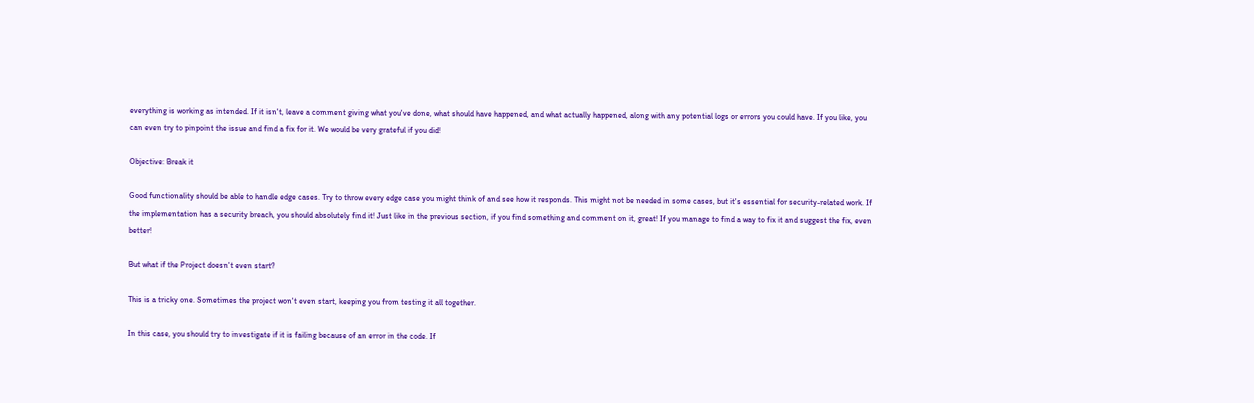everything is working as intended. If it isn't, leave a comment giving what you've done, what should have happened, and what actually happened, along with any potential logs or errors you could have. If you like, you can even try to pinpoint the issue and find a fix for it. We would be very grateful if you did!

Objective: Break it

Good functionality should be able to handle edge cases. Try to throw every edge case you might think of and see how it responds. This might not be needed in some cases, but it's essential for security-related work. If the implementation has a security breach, you should absolutely find it! Just like in the previous section, if you find something and comment on it, great! If you manage to find a way to fix it and suggest the fix, even better!

But what if the Project doesn't even start?

This is a tricky one. Sometimes the project won't even start, keeping you from testing it all together.

In this case, you should try to investigate if it is failing because of an error in the code. If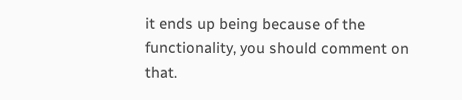it ends up being because of the functionality, you should comment on that.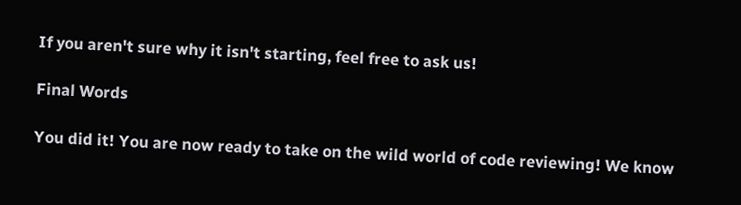If you aren't sure why it isn't starting, feel free to ask us!

Final Words

You did it! You are now ready to take on the wild world of code reviewing! We know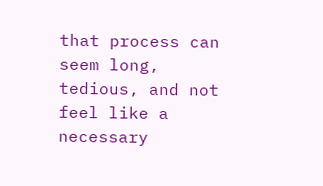that process can seem long, tedious, and not feel like a necessary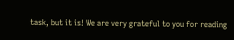task, but it is! We are very grateful to you for reading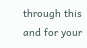through this and for your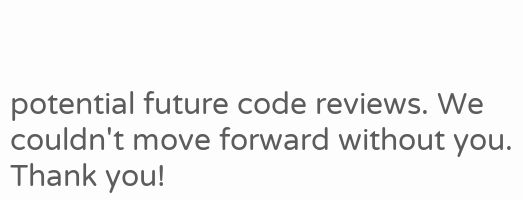potential future code reviews. We couldn't move forward without you. Thank you!